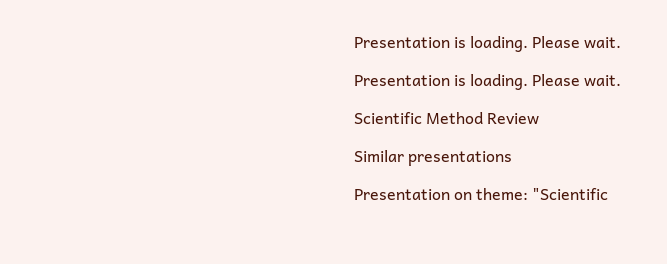Presentation is loading. Please wait.

Presentation is loading. Please wait.

Scientific Method Review

Similar presentations

Presentation on theme: "Scientific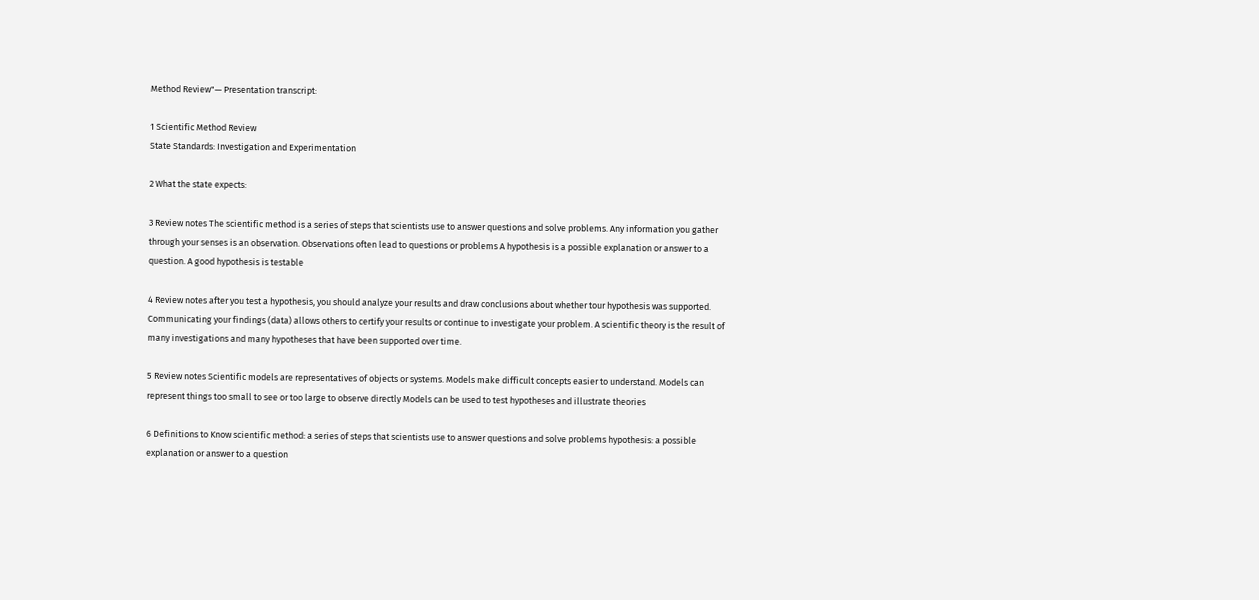Method Review"— Presentation transcript:

1 Scientific Method Review
State Standards: Investigation and Experimentation

2 What the state expects:

3 Review notes The scientific method is a series of steps that scientists use to answer questions and solve problems. Any information you gather through your senses is an observation. Observations often lead to questions or problems A hypothesis is a possible explanation or answer to a question. A good hypothesis is testable

4 Review notes after you test a hypothesis, you should analyze your results and draw conclusions about whether tour hypothesis was supported. Communicating your findings (data) allows others to certify your results or continue to investigate your problem. A scientific theory is the result of many investigations and many hypotheses that have been supported over time.

5 Review notes Scientific models are representatives of objects or systems. Models make difficult concepts easier to understand. Models can represent things too small to see or too large to observe directly Models can be used to test hypotheses and illustrate theories

6 Definitions to Know scientific method: a series of steps that scientists use to answer questions and solve problems hypothesis: a possible explanation or answer to a question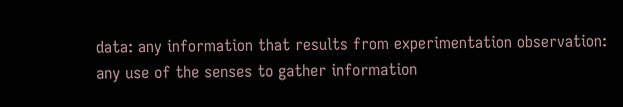data: any information that results from experimentation observation: any use of the senses to gather information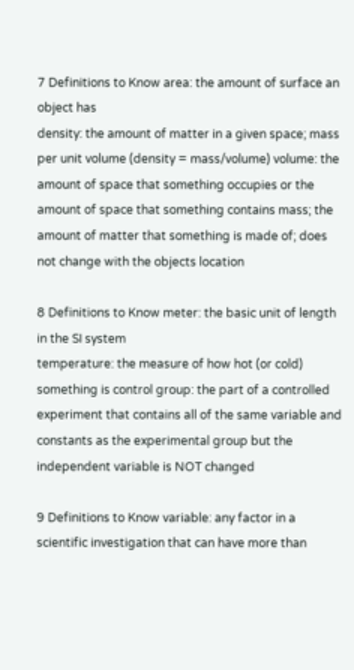7 Definitions to Know area: the amount of surface an object has
density: the amount of matter in a given space; mass per unit volume (density = mass/volume) volume: the amount of space that something occupies or the amount of space that something contains mass; the amount of matter that something is made of; does not change with the objects location

8 Definitions to Know meter: the basic unit of length in the SI system
temperature: the measure of how hot (or cold) something is control group: the part of a controlled experiment that contains all of the same variable and constants as the experimental group but the independent variable is NOT changed

9 Definitions to Know variable: any factor in a scientific investigation that can have more than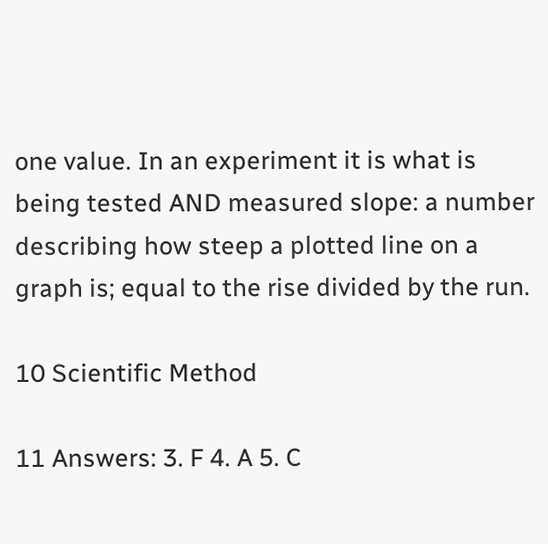one value. In an experiment it is what is being tested AND measured slope: a number describing how steep a plotted line on a graph is; equal to the rise divided by the run.

10 Scientific Method

11 Answers: 3. F 4. A 5. C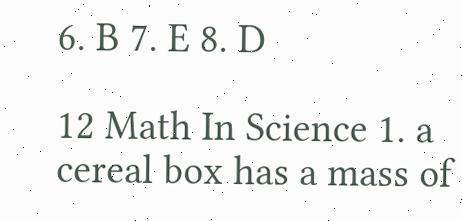6. B 7. E 8. D

12 Math In Science 1. a cereal box has a mass of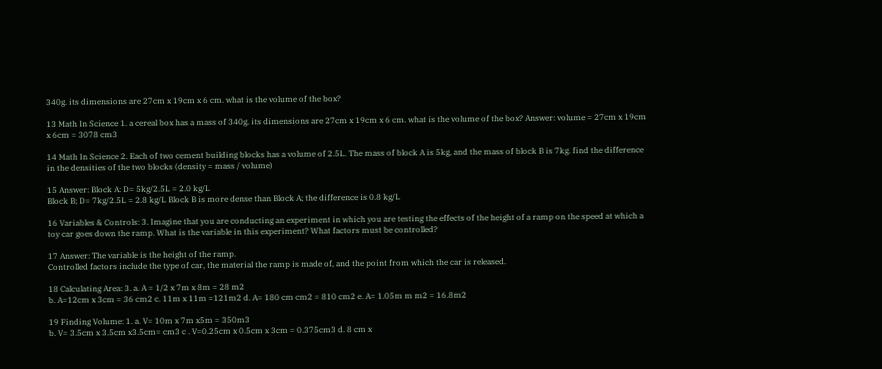340g. its dimensions are 27cm x 19cm x 6 cm. what is the volume of the box?

13 Math In Science 1. a cereal box has a mass of 340g. its dimensions are 27cm x 19cm x 6 cm. what is the volume of the box? Answer: volume = 27cm x 19cm x 6cm = 3078 cm3

14 Math In Science 2. Each of two cement building blocks has a volume of 2.5L. The mass of block A is 5kg, and the mass of block B is 7kg. find the difference in the densities of the two blocks (density = mass / volume)

15 Answer: Block A: D= 5kg/2.5L = 2.0 kg/L
Block B; D= 7kg/2.5L = 2.8 kg/L Block B is more dense than Block A; the difference is 0.8 kg/L

16 Variables & Controls: 3. Imagine that you are conducting an experiment in which you are testing the effects of the height of a ramp on the speed at which a toy car goes down the ramp. What is the variable in this experiment? What factors must be controlled?

17 Answer: The variable is the height of the ramp.
Controlled factors include the type of car, the material the ramp is made of, and the point from which the car is released.

18 Calculating Area: 3. a. A = 1/2 x 7m x 8m = 28 m2
b. A=12cm x 3cm = 36 cm2 c. 11m x 11m =121m2 d. A= 180 cm cm2 = 810 cm2 e. A= 1.05m m m2 = 16.8m2

19 Finding Volume: 1. a. V= 10m x 7m x5m = 350m3
b. V= 3.5cm x 3.5cm x3.5cm= cm3 c . V=0.25cm x 0.5cm x 3cm = 0.375cm3 d. 8 cm x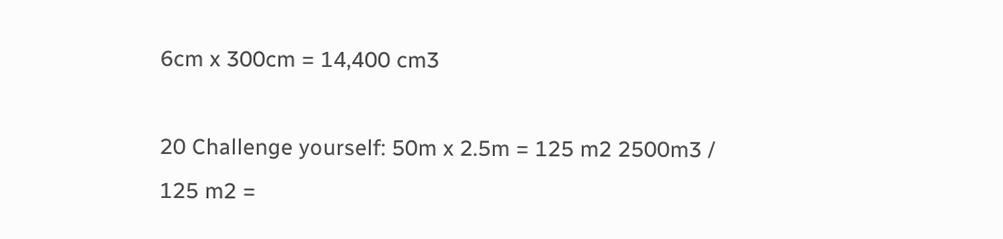6cm x 300cm = 14,400 cm3

20 Challenge yourself: 50m x 2.5m = 125 m2 2500m3 / 125 m2 =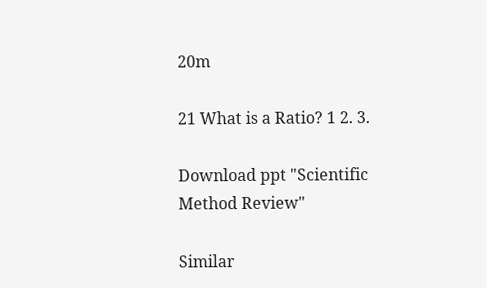20m

21 What is a Ratio? 1 2. 3.

Download ppt "Scientific Method Review"

Similar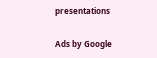presentations

Ads by Google